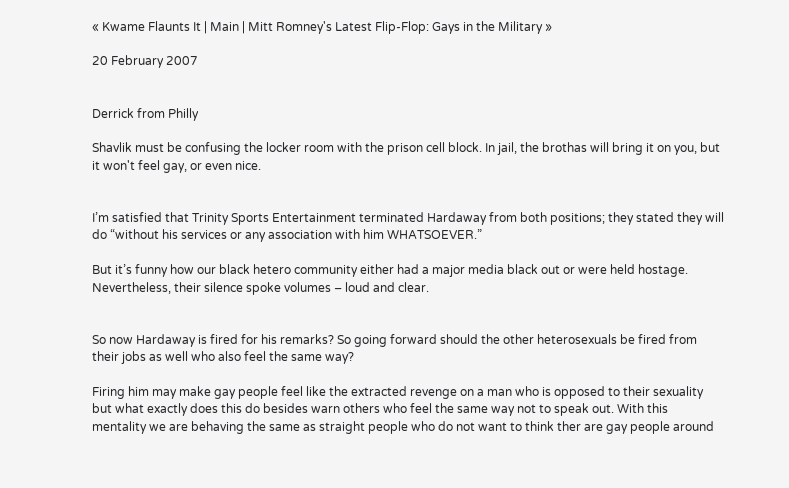« Kwame Flaunts It | Main | Mitt Romney's Latest Flip-Flop: Gays in the Military »

20 February 2007


Derrick from Philly

Shavlik must be confusing the locker room with the prison cell block. In jail, the brothas will bring it on you, but it won't feel gay, or even nice.


I’m satisfied that Trinity Sports Entertainment terminated Hardaway from both positions; they stated they will do “without his services or any association with him WHATSOEVER.”

But it’s funny how our black hetero community either had a major media black out or were held hostage. Nevertheless, their silence spoke volumes – loud and clear.


So now Hardaway is fired for his remarks? So going forward should the other heterosexuals be fired from their jobs as well who also feel the same way?

Firing him may make gay people feel like the extracted revenge on a man who is opposed to their sexuality but what exactly does this do besides warn others who feel the same way not to speak out. With this mentality we are behaving the same as straight people who do not want to think ther are gay people around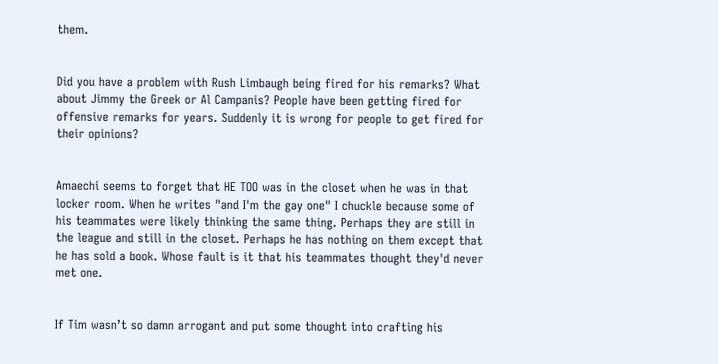them.


Did you have a problem with Rush Limbaugh being fired for his remarks? What about Jimmy the Greek or Al Campanis? People have been getting fired for offensive remarks for years. Suddenly it is wrong for people to get fired for their opinions?


Amaechi seems to forget that HE TOO was in the closet when he was in that locker room. When he writes "and I'm the gay one" I chuckle because some of his teammates were likely thinking the same thing. Perhaps they are still in the league and still in the closet. Perhaps he has nothing on them except that he has sold a book. Whose fault is it that his teammates thought they'd never met one.


If Tim wasn’t so damn arrogant and put some thought into crafting his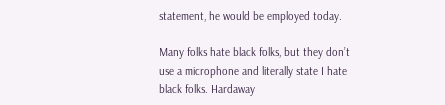statement, he would be employed today.

Many folks hate black folks, but they don’t use a microphone and literally state I hate black folks. Hardaway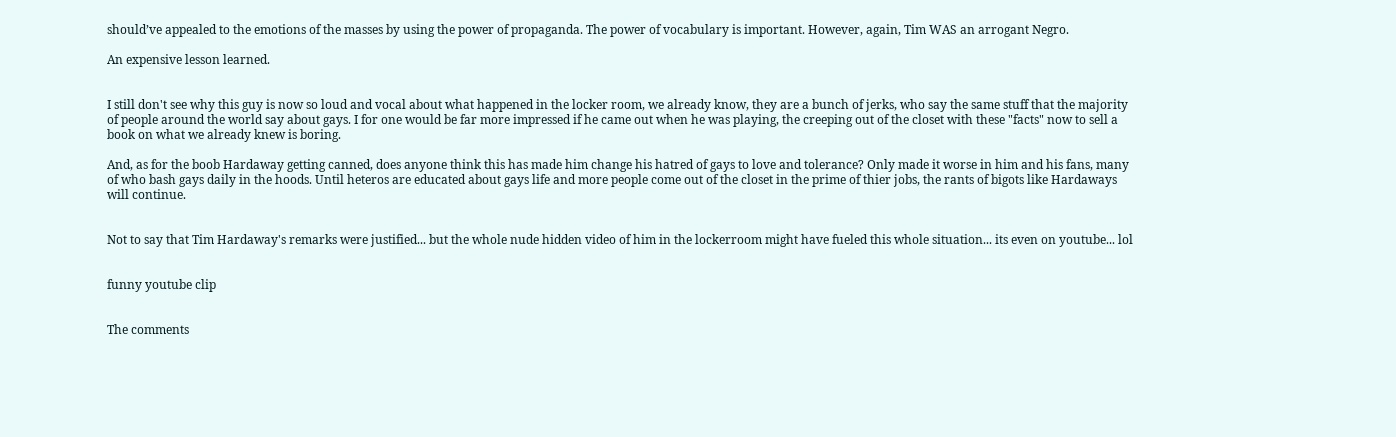should’ve appealed to the emotions of the masses by using the power of propaganda. The power of vocabulary is important. However, again, Tim WAS an arrogant Negro.

An expensive lesson learned.


I still don't see why this guy is now so loud and vocal about what happened in the locker room, we already know, they are a bunch of jerks, who say the same stuff that the majority of people around the world say about gays. I for one would be far more impressed if he came out when he was playing, the creeping out of the closet with these "facts" now to sell a book on what we already knew is boring.

And, as for the boob Hardaway getting canned, does anyone think this has made him change his hatred of gays to love and tolerance? Only made it worse in him and his fans, many of who bash gays daily in the hoods. Until heteros are educated about gays life and more people come out of the closet in the prime of thier jobs, the rants of bigots like Hardaways will continue.


Not to say that Tim Hardaway's remarks were justified... but the whole nude hidden video of him in the lockerroom might have fueled this whole situation... its even on youtube... lol


funny youtube clip


The comments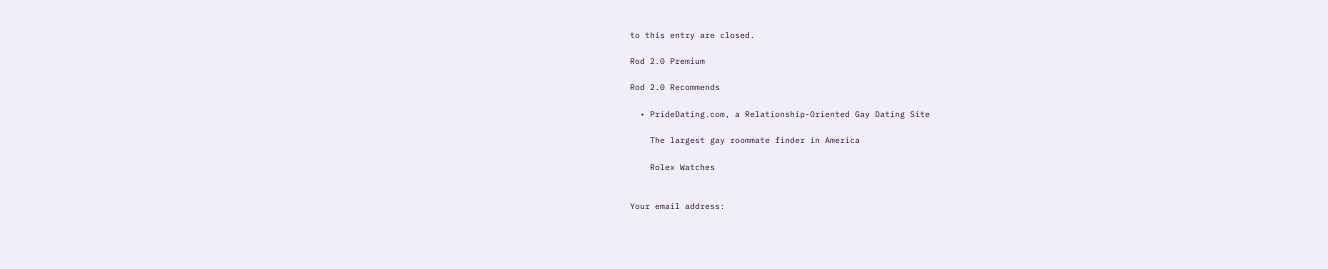to this entry are closed.

Rod 2.0 Premium

Rod 2.0 Recommends

  • PrideDating.com, a Relationship-Oriented Gay Dating Site

    The largest gay roommate finder in America

    Rolex Watches


Your email address: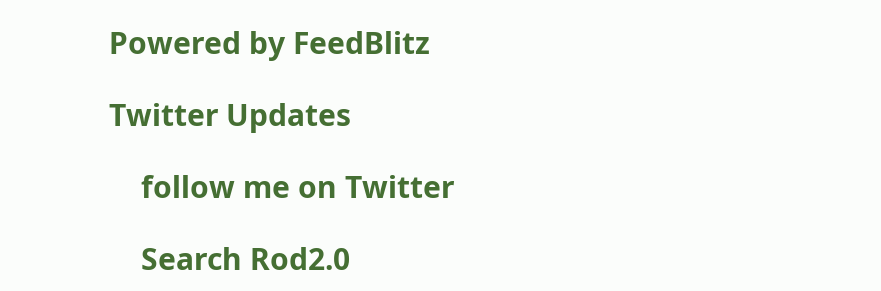Powered by FeedBlitz

Twitter Updates

    follow me on Twitter

    Search Rod2.0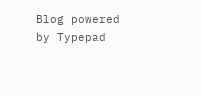Blog powered by Typepad